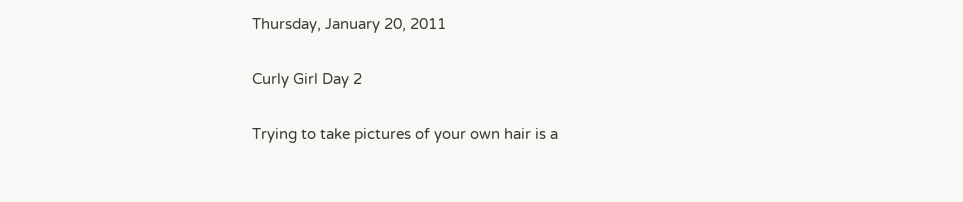Thursday, January 20, 2011

Curly Girl Day 2

Trying to take pictures of your own hair is a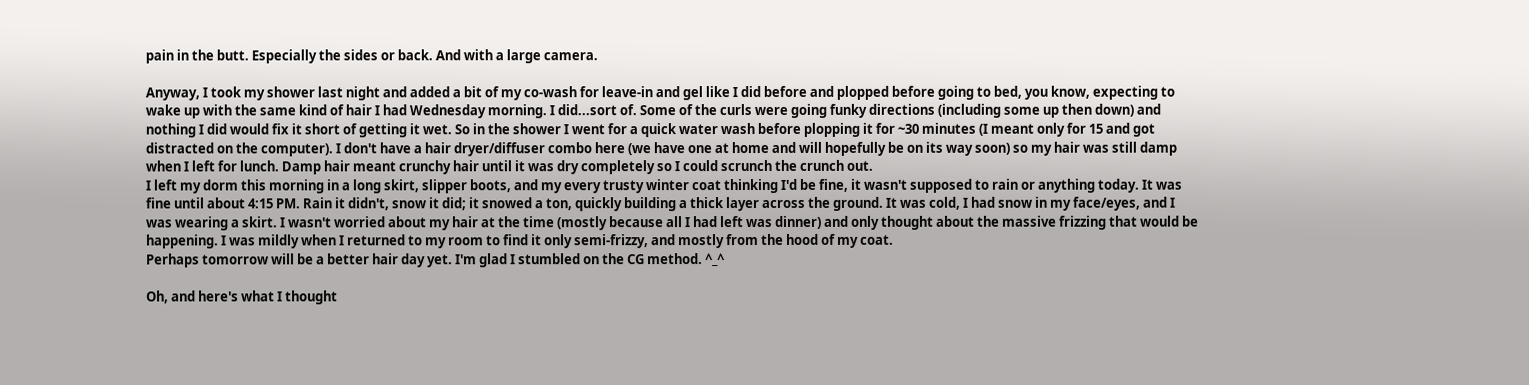pain in the butt. Especially the sides or back. And with a large camera.

Anyway, I took my shower last night and added a bit of my co-wash for leave-in and gel like I did before and plopped before going to bed, you know, expecting to wake up with the same kind of hair I had Wednesday morning. I did...sort of. Some of the curls were going funky directions (including some up then down) and nothing I did would fix it short of getting it wet. So in the shower I went for a quick water wash before plopping it for ~30 minutes (I meant only for 15 and got distracted on the computer). I don't have a hair dryer/diffuser combo here (we have one at home and will hopefully be on its way soon) so my hair was still damp when I left for lunch. Damp hair meant crunchy hair until it was dry completely so I could scrunch the crunch out.
I left my dorm this morning in a long skirt, slipper boots, and my every trusty winter coat thinking I'd be fine, it wasn't supposed to rain or anything today. It was fine until about 4:15 PM. Rain it didn't, snow it did; it snowed a ton, quickly building a thick layer across the ground. It was cold, I had snow in my face/eyes, and I was wearing a skirt. I wasn't worried about my hair at the time (mostly because all I had left was dinner) and only thought about the massive frizzing that would be happening. I was mildly when I returned to my room to find it only semi-frizzy, and mostly from the hood of my coat.
Perhaps tomorrow will be a better hair day yet. I'm glad I stumbled on the CG method. ^_^

Oh, and here's what I thought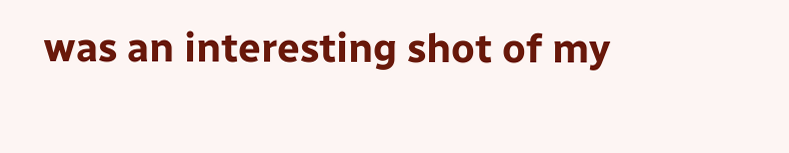was an interesting shot of my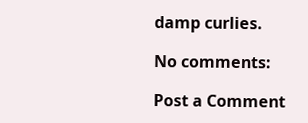damp curlies.

No comments:

Post a Comment